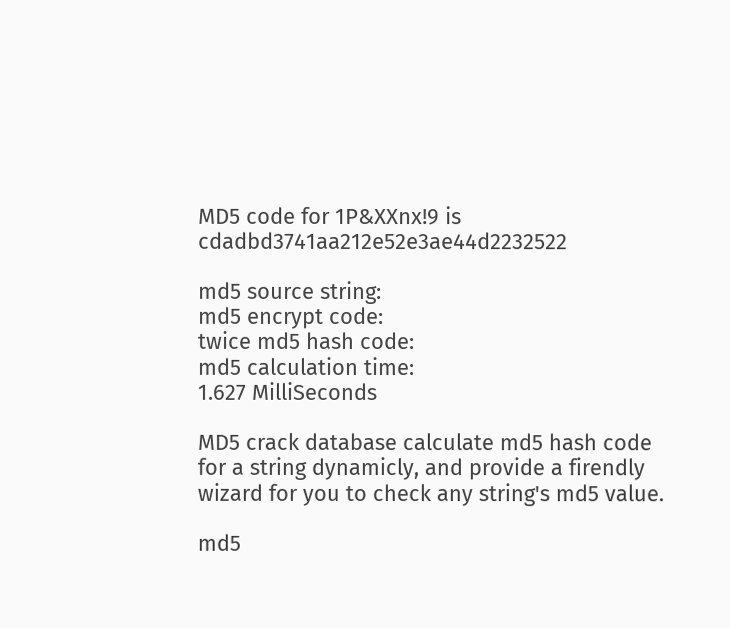MD5 code for 1P&XXnx!9 is cdadbd3741aa212e52e3ae44d2232522

md5 source string:
md5 encrypt code:
twice md5 hash code:
md5 calculation time:
1.627 MilliSeconds

MD5 crack database calculate md5 hash code for a string dynamicly, and provide a firendly wizard for you to check any string's md5 value.

md5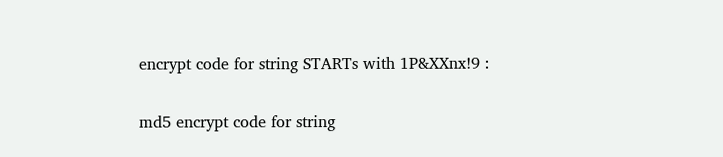encrypt code for string STARTs with 1P&XXnx!9 :

md5 encrypt code for string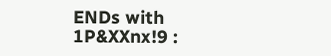ENDs with 1P&XXnx!9 :